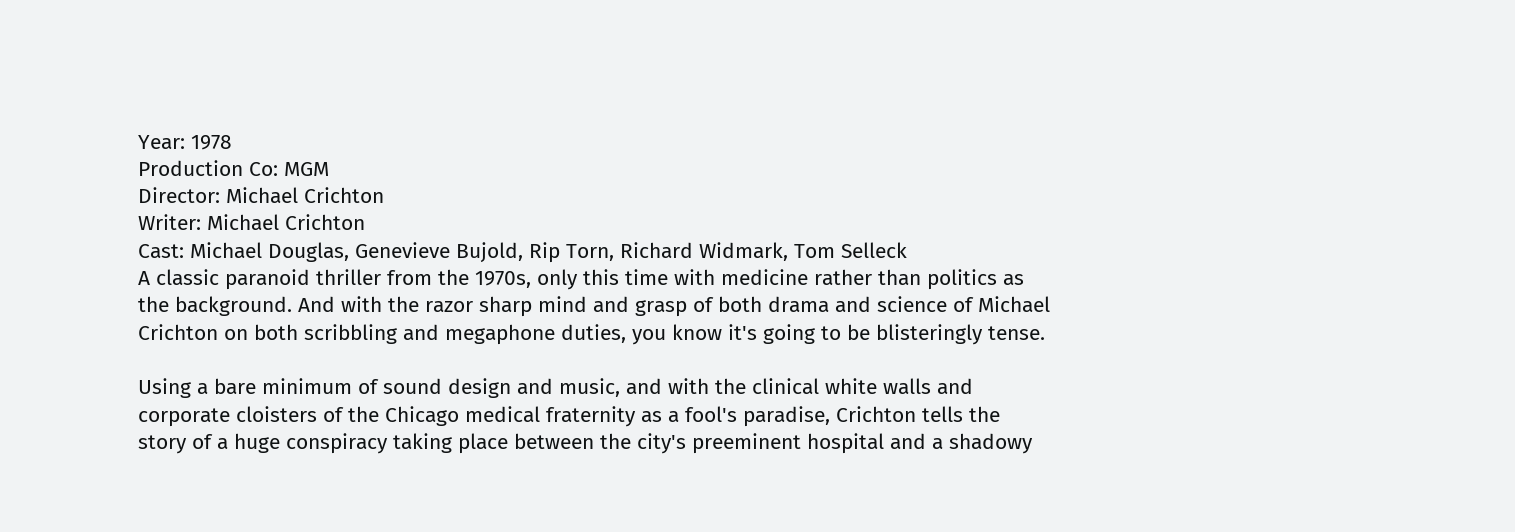Year: 1978
Production Co: MGM
Director: Michael Crichton
Writer: Michael Crichton
Cast: Michael Douglas, Genevieve Bujold, Rip Torn, Richard Widmark, Tom Selleck
A classic paranoid thriller from the 1970s, only this time with medicine rather than politics as the background. And with the razor sharp mind and grasp of both drama and science of Michael Crichton on both scribbling and megaphone duties, you know it's going to be blisteringly tense.

Using a bare minimum of sound design and music, and with the clinical white walls and corporate cloisters of the Chicago medical fraternity as a fool's paradise, Crichton tells the story of a huge conspiracy taking place between the city's preeminent hospital and a shadowy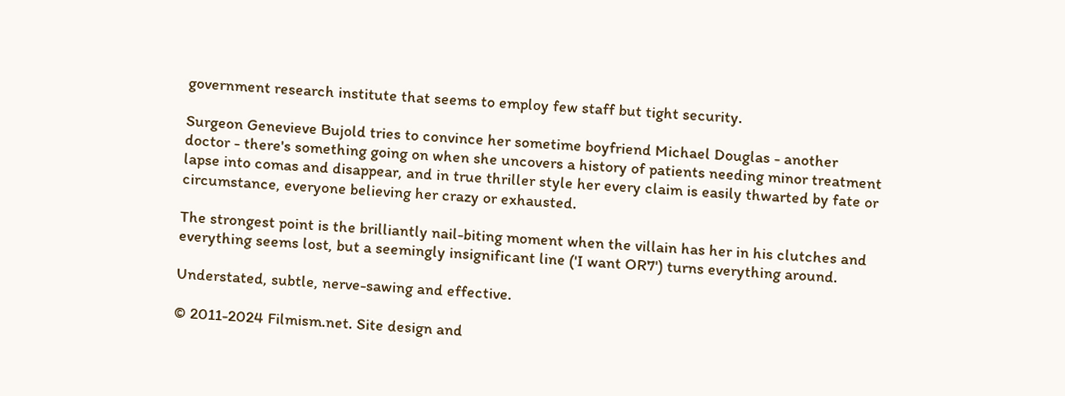government research institute that seems to employ few staff but tight security.

Surgeon Genevieve Bujold tries to convince her sometime boyfriend Michael Douglas - another doctor - there's something going on when she uncovers a history of patients needing minor treatment lapse into comas and disappear, and in true thriller style her every claim is easily thwarted by fate or circumstance, everyone believing her crazy or exhausted.

The strongest point is the brilliantly nail-biting moment when the villain has her in his clutches and everything seems lost, but a seemingly insignificant line ('I want OR7') turns everything around.

Understated, subtle, nerve-sawing and effective.

© 2011-2024 Filmism.net. Site design and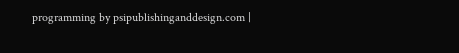programming by psipublishinganddesign.com |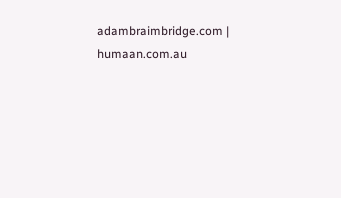adambraimbridge.com | humaan.com.au